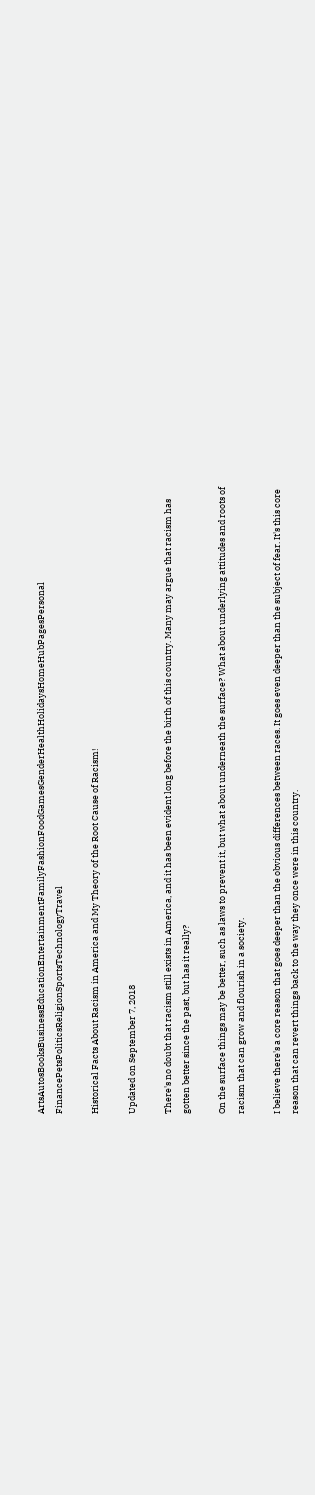ArtsAutosBooksBusinessEducationEntertainmentFamilyFashionFoodGamesGenderHealthHolidaysHomeHubPagesPersonal FinancePetsPoliticsReligionSportsTechnologyTravel

Historical Facts About Racism in America and My Theory of the Root Cause of Racism!

Updated on September 7, 2018

There's no doubt that racism still exists in America, and it has been evident long before the birth of this country. Many may argue that racism has gotten better since the past, but has it really?

On the surface things may be better, such as laws to prevent it, but what about underneath the surface? What about underlying attitudes and roots of racism that can grow and flourish in a society.

I believe there's a core reason that goes deeper than the obvious differences between races. It goes even deeper than the subject of fear. It's this core reason that can revert things back to the way they once were in this country.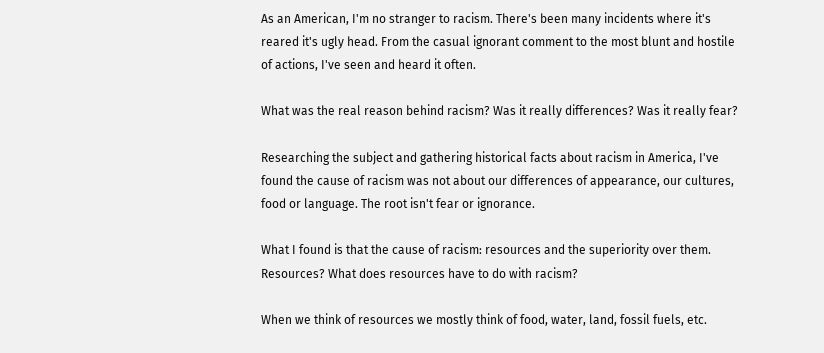As an American, I'm no stranger to racism. There's been many incidents where it's reared it's ugly head. From the casual ignorant comment to the most blunt and hostile of actions, I've seen and heard it often.

What was the real reason behind racism? Was it really differences? Was it really fear?

Researching the subject and gathering historical facts about racism in America, I've found the cause of racism was not about our differences of appearance, our cultures, food or language. The root isn't fear or ignorance.

What I found is that the cause of racism: resources and the superiority over them. Resources? What does resources have to do with racism?

When we think of resources we mostly think of food, water, land, fossil fuels, etc.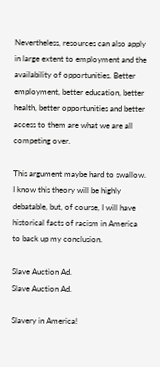Nevertheless, resources can also apply in large extent to employment and the availability of opportunities. Better employment, better education, better health, better opportunities and better access to them are what we are all competing over.

This argument maybe hard to swallow. I know this theory will be highly debatable, but, of course, I will have historical facts of racism in America to back up my conclusion.

Slave Auction Ad.
Slave Auction Ad.

Slavery in America!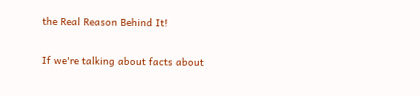the Real Reason Behind It!

If we're talking about facts about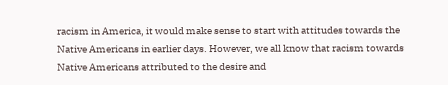racism in America, it would make sense to start with attitudes towards the Native Americans in earlier days. However, we all know that racism towards Native Americans attributed to the desire and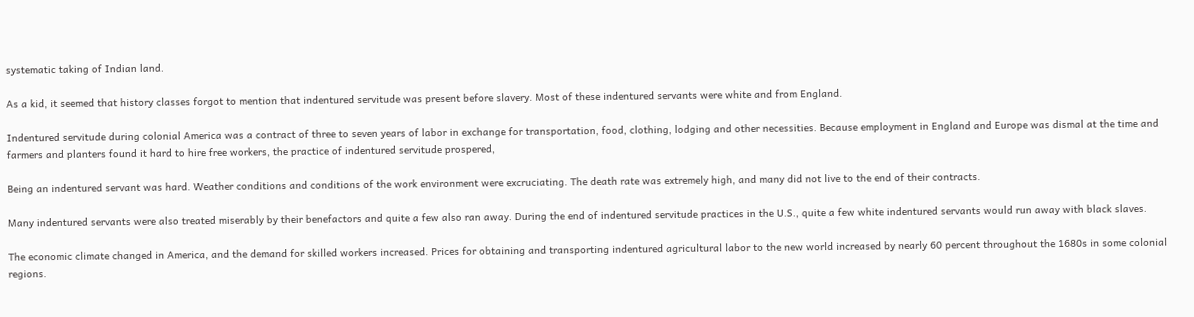systematic taking of Indian land.

As a kid, it seemed that history classes forgot to mention that indentured servitude was present before slavery. Most of these indentured servants were white and from England.

Indentured servitude during colonial America was a contract of three to seven years of labor in exchange for transportation, food, clothing, lodging and other necessities. Because employment in England and Europe was dismal at the time and farmers and planters found it hard to hire free workers, the practice of indentured servitude prospered,

Being an indentured servant was hard. Weather conditions and conditions of the work environment were excruciating. The death rate was extremely high, and many did not live to the end of their contracts.

Many indentured servants were also treated miserably by their benefactors and quite a few also ran away. During the end of indentured servitude practices in the U.S., quite a few white indentured servants would run away with black slaves.

The economic climate changed in America, and the demand for skilled workers increased. Prices for obtaining and transporting indentured agricultural labor to the new world increased by nearly 60 percent throughout the 1680s in some colonial regions.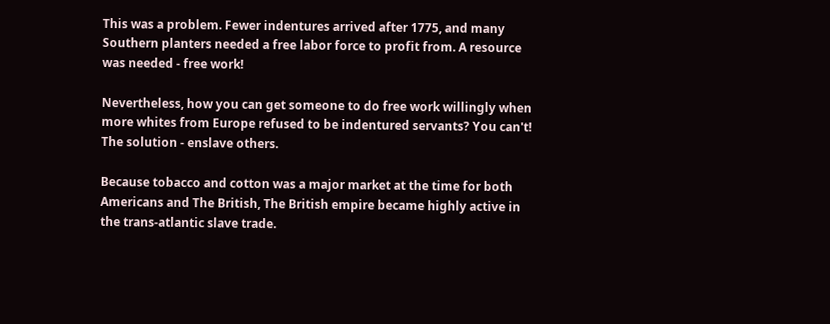This was a problem. Fewer indentures arrived after 1775, and many Southern planters needed a free labor force to profit from. A resource was needed - free work!

Nevertheless, how you can get someone to do free work willingly when more whites from Europe refused to be indentured servants? You can't! The solution - enslave others.

Because tobacco and cotton was a major market at the time for both Americans and The British, The British empire became highly active in the trans-atlantic slave trade.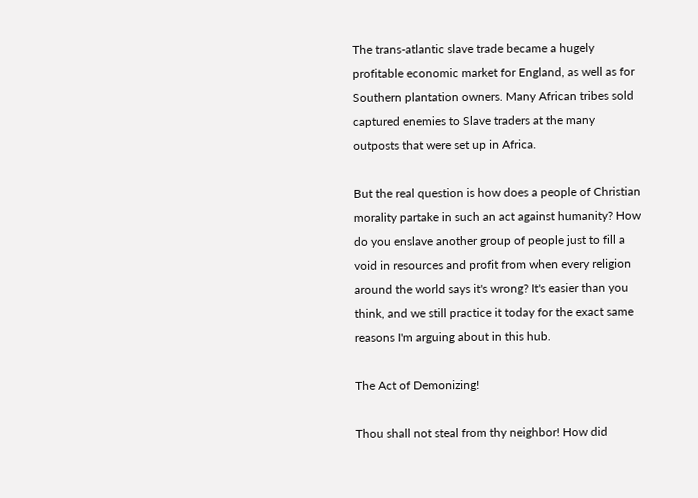The trans-atlantic slave trade became a hugely profitable economic market for England, as well as for Southern plantation owners. Many African tribes sold captured enemies to Slave traders at the many outposts that were set up in Africa.

But the real question is how does a people of Christian morality partake in such an act against humanity? How do you enslave another group of people just to fill a void in resources and profit from when every religion around the world says it's wrong? It's easier than you think, and we still practice it today for the exact same reasons I'm arguing about in this hub.

The Act of Demonizing!

Thou shall not steal from thy neighbor! How did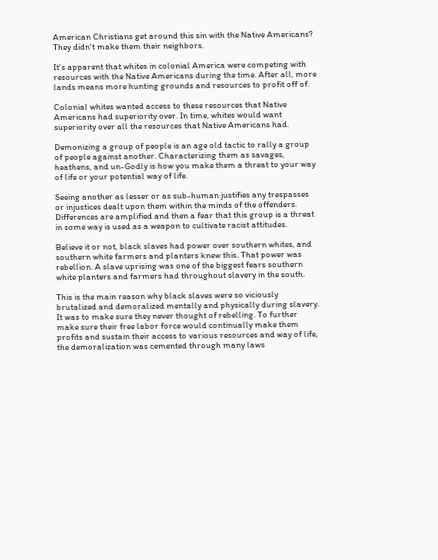American Christians get around this sin with the Native Americans? They didn't make them their neighbors.

It's apparent that whites in colonial America were competing with resources with the Native Americans during the time. After all, more lands means more hunting grounds and resources to profit off of.

Colonial whites wanted access to these resources that Native Americans had superiority over. In time, whites would want superiority over all the resources that Native Americans had.

Demonizing a group of people is an age old tactic to rally a group of people against another. Characterizing them as savages, heathens, and un-Godly is how you make them a threat to your way of life or your potential way of life.

Seeing another as lesser or as sub-human justifies any trespasses or injustices dealt upon them within the minds of the offenders. Differences are amplified and then a fear that this group is a threat in some way is used as a weapon to cultivate racist attitudes.

Believe it or not, black slaves had power over southern whites, and southern white farmers and planters knew this. That power was rebellion. A slave uprising was one of the biggest fears southern white planters and farmers had throughout slavery in the south.

This is the main reason why black slaves were so viciously brutalized and demoralized mentally and physically during slavery. It was to make sure they never thought of rebelling. To further make sure their free labor force would continually make them profits and sustain their access to various resources and way of life, the demoralization was cemented through many laws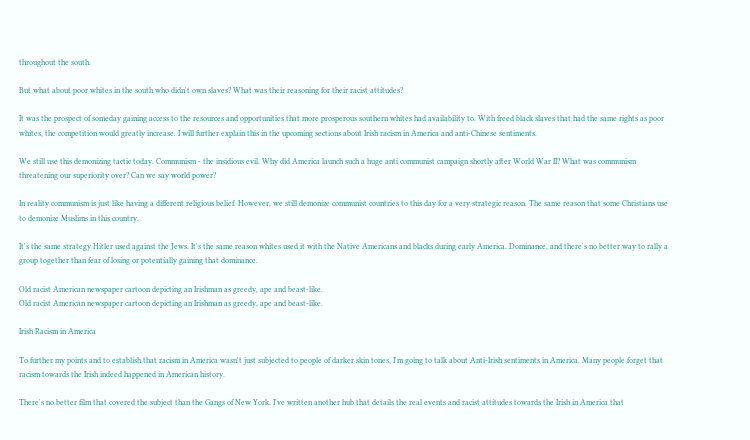throughout the south.

But what about poor whites in the south who didn't own slaves? What was their reasoning for their racist attitudes?

It was the prospect of someday gaining access to the resources and opportunities that more prosperous southern whites had availability to. With freed black slaves that had the same rights as poor whites, the competition would greatly increase. I will further explain this in the upcoming sections about Irish racism in America and anti-Chinese sentiments.

We still use this demonizing tactic today. Communism - the insidious evil. Why did America launch such a huge anti communist campaign shortly after World War II? What was communism threatening our superiority over? Can we say world power?

In reality communism is just like having a different religious belief. However, we still demonize communist countries to this day for a very strategic reason. The same reason that some Christians use to demonize Muslims in this country.

It's the same strategy Hitler used against the Jews. It's the same reason whites used it with the Native Americans and blacks during early America. Dominance, and there's no better way to rally a group together than fear of losing or potentially gaining that dominance.

Old racist American newspaper cartoon depicting an Irishman as greedy, ape and beast-like.
Old racist American newspaper cartoon depicting an Irishman as greedy, ape and beast-like.

Irish Racism in America

To further my points and to establish that racism in America wasn't just subjected to people of darker skin tones, I'm going to talk about Anti-Irish sentiments in America. Many people forget that racism towards the Irish indeed happened in American history.

There's no better film that covered the subject than the Gangs of New York. I've written another hub that details the real events and racist attitudes towards the Irish in America that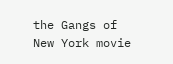the Gangs of New York movie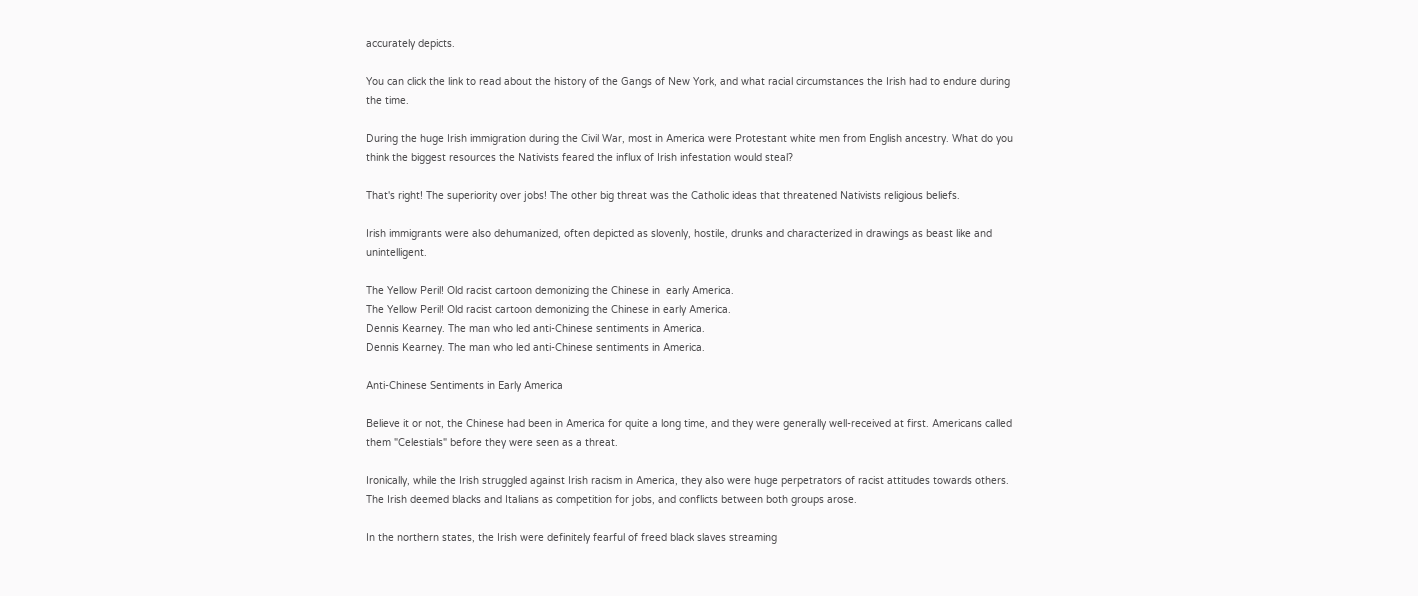accurately depicts.

You can click the link to read about the history of the Gangs of New York, and what racial circumstances the Irish had to endure during the time.

During the huge Irish immigration during the Civil War, most in America were Protestant white men from English ancestry. What do you think the biggest resources the Nativists feared the influx of Irish infestation would steal?

That's right! The superiority over jobs! The other big threat was the Catholic ideas that threatened Nativists religious beliefs.

Irish immigrants were also dehumanized, often depicted as slovenly, hostile, drunks and characterized in drawings as beast like and unintelligent.

The Yellow Peril! Old racist cartoon demonizing the Chinese in  early America.
The Yellow Peril! Old racist cartoon demonizing the Chinese in early America.
Dennis Kearney. The man who led anti-Chinese sentiments in America.
Dennis Kearney. The man who led anti-Chinese sentiments in America.

Anti-Chinese Sentiments in Early America

Believe it or not, the Chinese had been in America for quite a long time, and they were generally well-received at first. Americans called them "Celestials" before they were seen as a threat.

Ironically, while the Irish struggled against Irish racism in America, they also were huge perpetrators of racist attitudes towards others. The Irish deemed blacks and Italians as competition for jobs, and conflicts between both groups arose.

In the northern states, the Irish were definitely fearful of freed black slaves streaming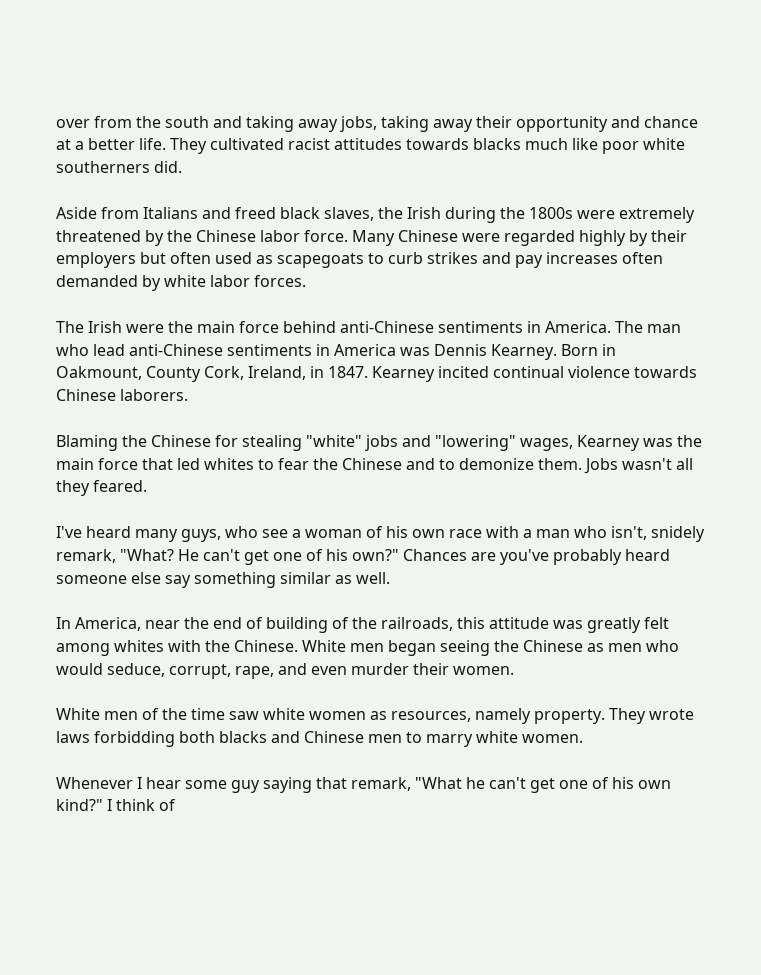over from the south and taking away jobs, taking away their opportunity and chance at a better life. They cultivated racist attitudes towards blacks much like poor white southerners did.

Aside from Italians and freed black slaves, the Irish during the 1800s were extremely threatened by the Chinese labor force. Many Chinese were regarded highly by their employers but often used as scapegoats to curb strikes and pay increases often demanded by white labor forces.

The Irish were the main force behind anti-Chinese sentiments in America. The man who lead anti-Chinese sentiments in America was Dennis Kearney. Born in Oakmount, County Cork, Ireland, in 1847. Kearney incited continual violence towards Chinese laborers.

Blaming the Chinese for stealing "white" jobs and "lowering" wages, Kearney was the main force that led whites to fear the Chinese and to demonize them. Jobs wasn't all they feared.

I've heard many guys, who see a woman of his own race with a man who isn't, snidely remark, "What? He can't get one of his own?" Chances are you've probably heard someone else say something similar as well.

In America, near the end of building of the railroads, this attitude was greatly felt among whites with the Chinese. White men began seeing the Chinese as men who would seduce, corrupt, rape, and even murder their women.

White men of the time saw white women as resources, namely property. They wrote laws forbidding both blacks and Chinese men to marry white women.

Whenever I hear some guy saying that remark, "What he can't get one of his own kind?" I think of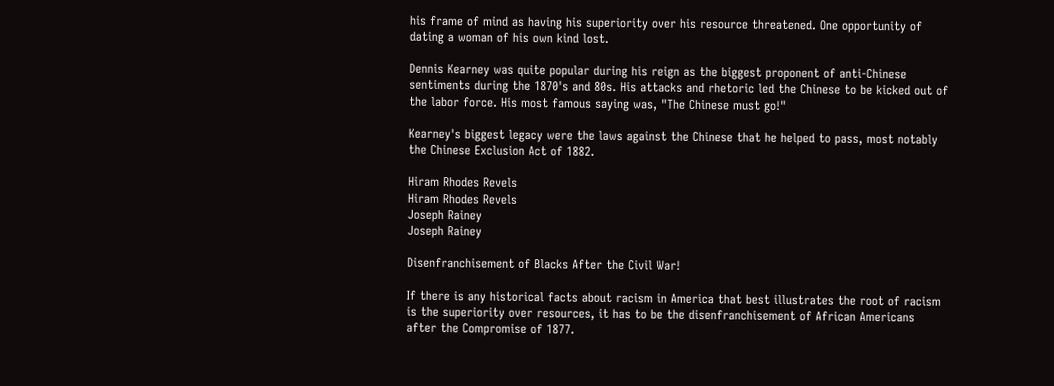his frame of mind as having his superiority over his resource threatened. One opportunity of dating a woman of his own kind lost.

Dennis Kearney was quite popular during his reign as the biggest proponent of anti-Chinese sentiments during the 1870's and 80s. His attacks and rhetoric led the Chinese to be kicked out of the labor force. His most famous saying was, "The Chinese must go!"

Kearney's biggest legacy were the laws against the Chinese that he helped to pass, most notably the Chinese Exclusion Act of 1882.

Hiram Rhodes Revels
Hiram Rhodes Revels
Joseph Rainey
Joseph Rainey

Disenfranchisement of Blacks After the Civil War!

If there is any historical facts about racism in America that best illustrates the root of racism is the superiority over resources, it has to be the disenfranchisement of African Americans after the Compromise of 1877.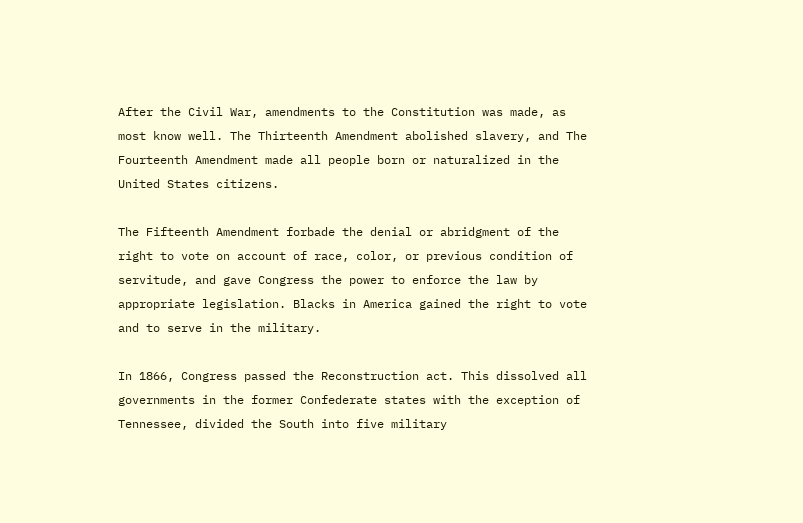After the Civil War, amendments to the Constitution was made, as most know well. The Thirteenth Amendment abolished slavery, and The Fourteenth Amendment made all people born or naturalized in the United States citizens.

The Fifteenth Amendment forbade the denial or abridgment of the right to vote on account of race, color, or previous condition of servitude, and gave Congress the power to enforce the law by appropriate legislation. Blacks in America gained the right to vote and to serve in the military.

In 1866, Congress passed the Reconstruction act. This dissolved all governments in the former Confederate states with the exception of Tennessee, divided the South into five military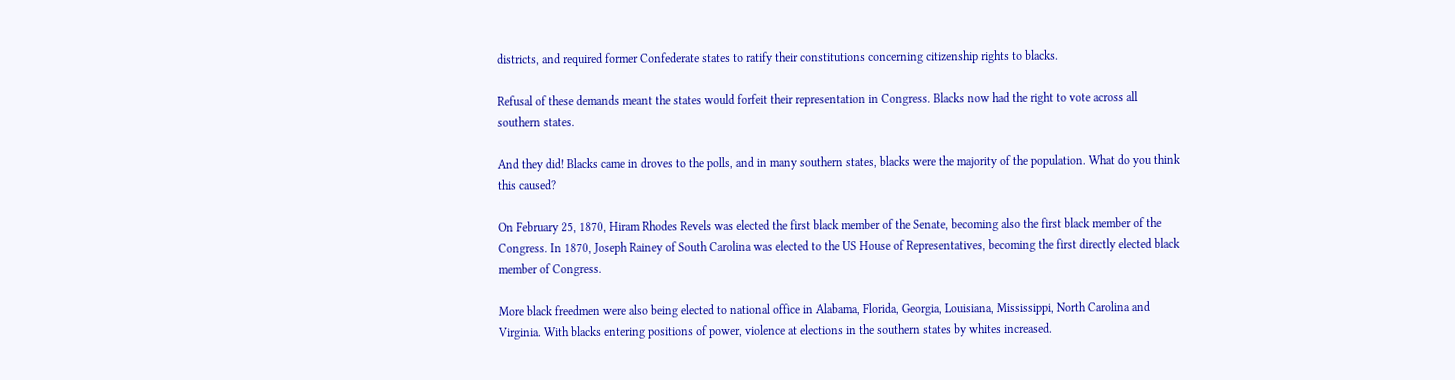districts, and required former Confederate states to ratify their constitutions concerning citizenship rights to blacks.

Refusal of these demands meant the states would forfeit their representation in Congress. Blacks now had the right to vote across all southern states.

And they did! Blacks came in droves to the polls, and in many southern states, blacks were the majority of the population. What do you think this caused?

On February 25, 1870, Hiram Rhodes Revels was elected the first black member of the Senate, becoming also the first black member of the Congress. In 1870, Joseph Rainey of South Carolina was elected to the US House of Representatives, becoming the first directly elected black member of Congress.

More black freedmen were also being elected to national office in Alabama, Florida, Georgia, Louisiana, Mississippi, North Carolina and Virginia. With blacks entering positions of power, violence at elections in the southern states by whites increased.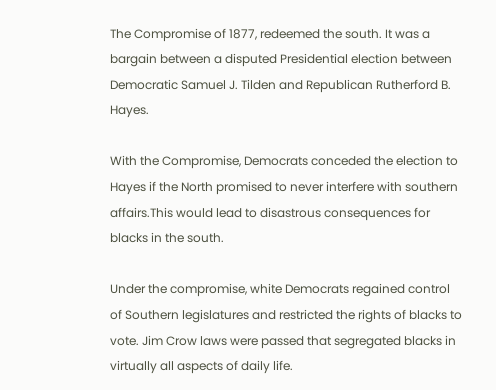The Compromise of 1877, redeemed the south. It was a bargain between a disputed Presidential election between Democratic Samuel J. Tilden and Republican Rutherford B. Hayes.

With the Compromise, Democrats conceded the election to Hayes if the North promised to never interfere with southern affairs.This would lead to disastrous consequences for blacks in the south.

Under the compromise, white Democrats regained control of Southern legislatures and restricted the rights of blacks to vote. Jim Crow laws were passed that segregated blacks in virtually all aspects of daily life.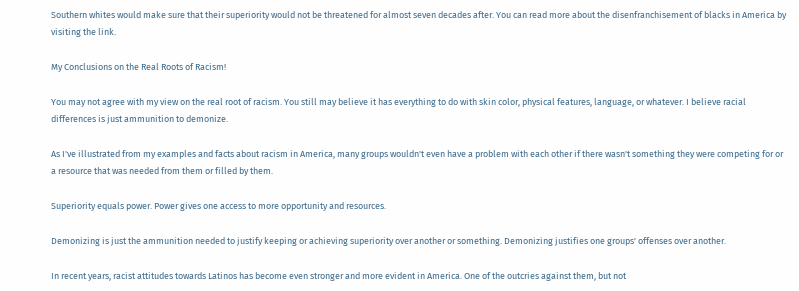Southern whites would make sure that their superiority would not be threatened for almost seven decades after. You can read more about the disenfranchisement of blacks in America by visiting the link.

My Conclusions on the Real Roots of Racism!

You may not agree with my view on the real root of racism. You still may believe it has everything to do with skin color, physical features, language, or whatever. I believe racial differences is just ammunition to demonize.

As I've illustrated from my examples and facts about racism in America, many groups wouldn't even have a problem with each other if there wasn't something they were competing for or a resource that was needed from them or filled by them.

Superiority equals power. Power gives one access to more opportunity and resources.

Demonizing is just the ammunition needed to justify keeping or achieving superiority over another or something. Demonizing justifies one groups' offenses over another.

In recent years, racist attitudes towards Latinos has become even stronger and more evident in America. One of the outcries against them, but not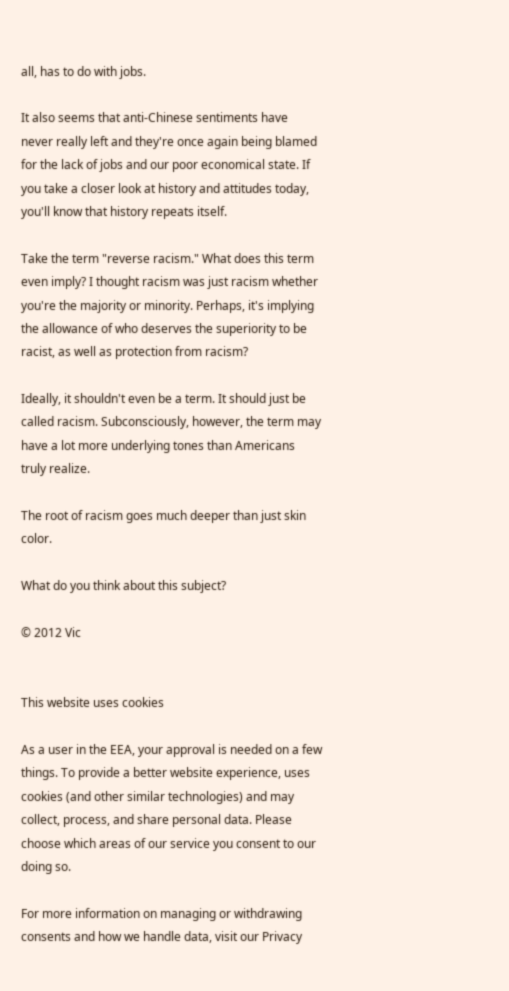all, has to do with jobs.

It also seems that anti-Chinese sentiments have never really left and they're once again being blamed for the lack of jobs and our poor economical state. If you take a closer look at history and attitudes today, you'll know that history repeats itself.

Take the term "reverse racism." What does this term even imply? I thought racism was just racism whether you're the majority or minority. Perhaps, it's implying the allowance of who deserves the superiority to be racist, as well as protection from racism?

Ideally, it shouldn't even be a term. It should just be called racism. Subconsciously, however, the term may have a lot more underlying tones than Americans truly realize.

The root of racism goes much deeper than just skin color.

What do you think about this subject?

© 2012 Vic


This website uses cookies

As a user in the EEA, your approval is needed on a few things. To provide a better website experience, uses cookies (and other similar technologies) and may collect, process, and share personal data. Please choose which areas of our service you consent to our doing so.

For more information on managing or withdrawing consents and how we handle data, visit our Privacy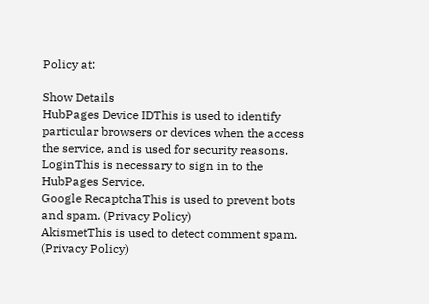Policy at:

Show Details
HubPages Device IDThis is used to identify particular browsers or devices when the access the service, and is used for security reasons.
LoginThis is necessary to sign in to the HubPages Service.
Google RecaptchaThis is used to prevent bots and spam. (Privacy Policy)
AkismetThis is used to detect comment spam. (Privacy Policy)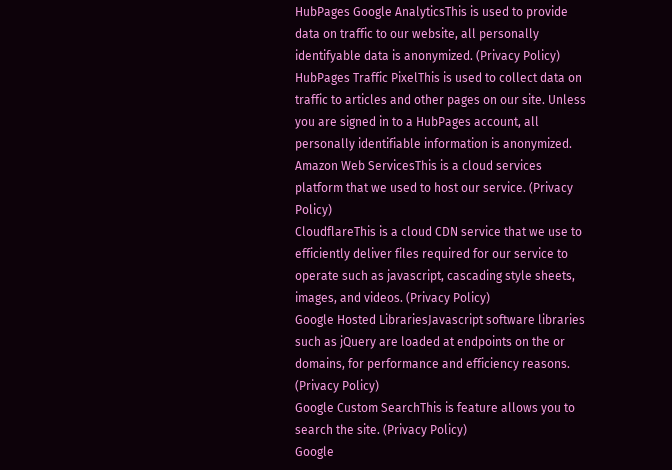HubPages Google AnalyticsThis is used to provide data on traffic to our website, all personally identifyable data is anonymized. (Privacy Policy)
HubPages Traffic PixelThis is used to collect data on traffic to articles and other pages on our site. Unless you are signed in to a HubPages account, all personally identifiable information is anonymized.
Amazon Web ServicesThis is a cloud services platform that we used to host our service. (Privacy Policy)
CloudflareThis is a cloud CDN service that we use to efficiently deliver files required for our service to operate such as javascript, cascading style sheets, images, and videos. (Privacy Policy)
Google Hosted LibrariesJavascript software libraries such as jQuery are loaded at endpoints on the or domains, for performance and efficiency reasons. (Privacy Policy)
Google Custom SearchThis is feature allows you to search the site. (Privacy Policy)
Google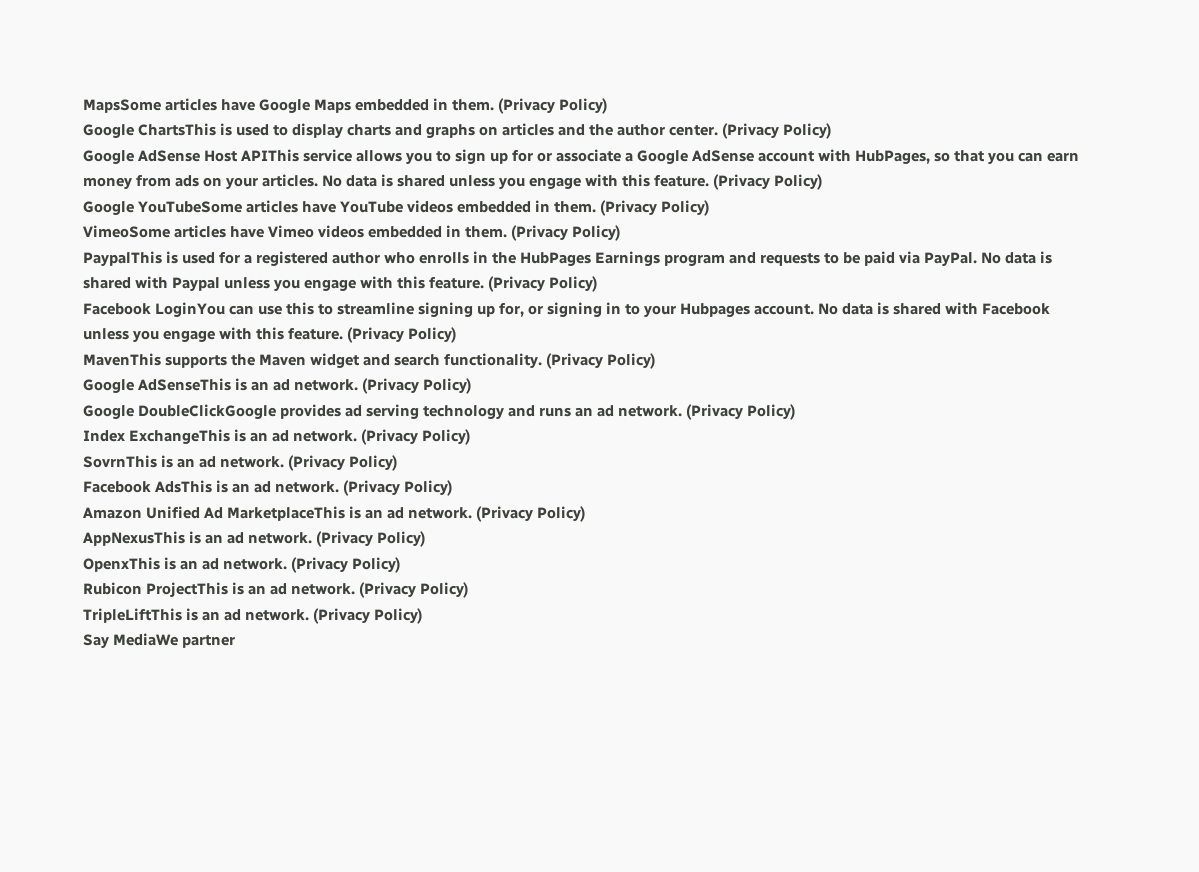MapsSome articles have Google Maps embedded in them. (Privacy Policy)
Google ChartsThis is used to display charts and graphs on articles and the author center. (Privacy Policy)
Google AdSense Host APIThis service allows you to sign up for or associate a Google AdSense account with HubPages, so that you can earn money from ads on your articles. No data is shared unless you engage with this feature. (Privacy Policy)
Google YouTubeSome articles have YouTube videos embedded in them. (Privacy Policy)
VimeoSome articles have Vimeo videos embedded in them. (Privacy Policy)
PaypalThis is used for a registered author who enrolls in the HubPages Earnings program and requests to be paid via PayPal. No data is shared with Paypal unless you engage with this feature. (Privacy Policy)
Facebook LoginYou can use this to streamline signing up for, or signing in to your Hubpages account. No data is shared with Facebook unless you engage with this feature. (Privacy Policy)
MavenThis supports the Maven widget and search functionality. (Privacy Policy)
Google AdSenseThis is an ad network. (Privacy Policy)
Google DoubleClickGoogle provides ad serving technology and runs an ad network. (Privacy Policy)
Index ExchangeThis is an ad network. (Privacy Policy)
SovrnThis is an ad network. (Privacy Policy)
Facebook AdsThis is an ad network. (Privacy Policy)
Amazon Unified Ad MarketplaceThis is an ad network. (Privacy Policy)
AppNexusThis is an ad network. (Privacy Policy)
OpenxThis is an ad network. (Privacy Policy)
Rubicon ProjectThis is an ad network. (Privacy Policy)
TripleLiftThis is an ad network. (Privacy Policy)
Say MediaWe partner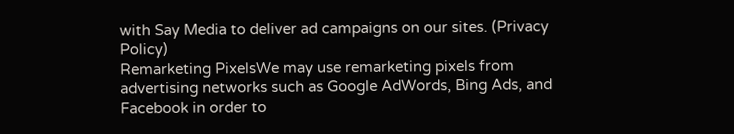with Say Media to deliver ad campaigns on our sites. (Privacy Policy)
Remarketing PixelsWe may use remarketing pixels from advertising networks such as Google AdWords, Bing Ads, and Facebook in order to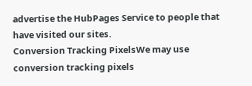advertise the HubPages Service to people that have visited our sites.
Conversion Tracking PixelsWe may use conversion tracking pixels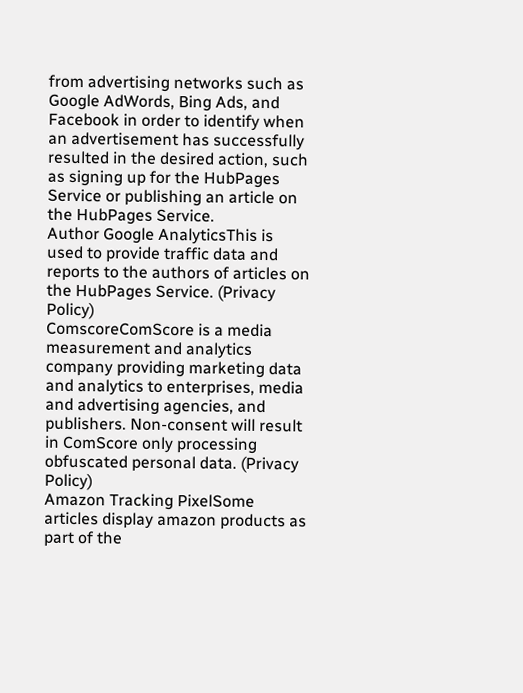from advertising networks such as Google AdWords, Bing Ads, and Facebook in order to identify when an advertisement has successfully resulted in the desired action, such as signing up for the HubPages Service or publishing an article on the HubPages Service.
Author Google AnalyticsThis is used to provide traffic data and reports to the authors of articles on the HubPages Service. (Privacy Policy)
ComscoreComScore is a media measurement and analytics company providing marketing data and analytics to enterprises, media and advertising agencies, and publishers. Non-consent will result in ComScore only processing obfuscated personal data. (Privacy Policy)
Amazon Tracking PixelSome articles display amazon products as part of the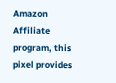Amazon Affiliate program, this pixel provides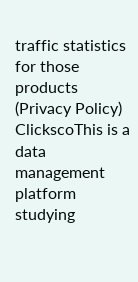traffic statistics for those products (Privacy Policy)
ClickscoThis is a data management platform studying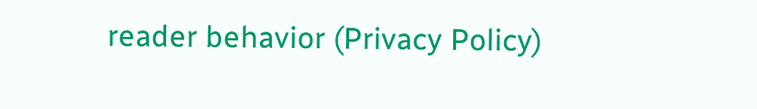reader behavior (Privacy Policy)